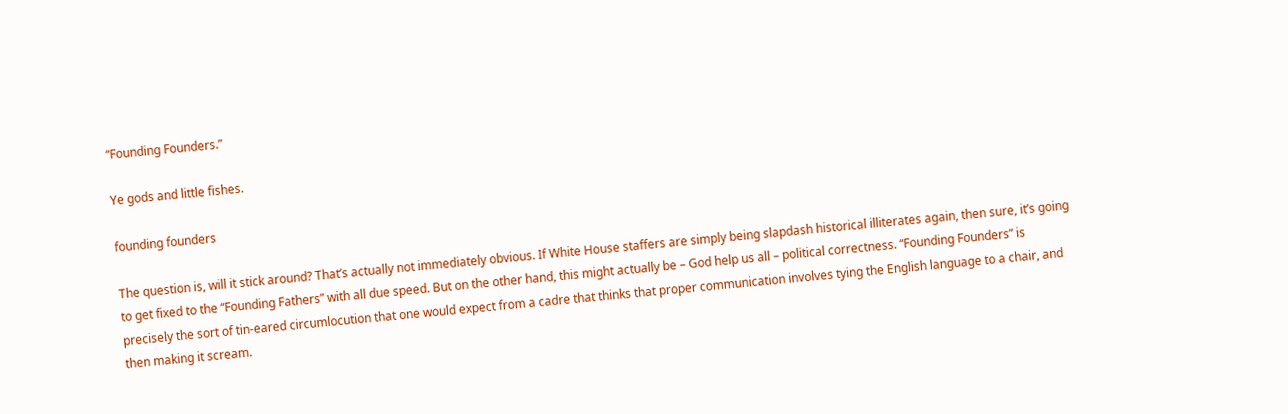“Founding Founders.”

Ye gods and little fishes.

founding founders

The question is, will it stick around? That’s actually not immediately obvious. If White House staffers are simply being slapdash historical illiterates again, then sure, it’s going to get fixed to the “Founding Fathers” with all due speed. But on the other hand, this might actually be – God help us all – political correctness. “Founding Founders” is precisely the sort of tin-eared circumlocution that one would expect from a cadre that thinks that proper communication involves tying the English language to a chair, and then making it scream.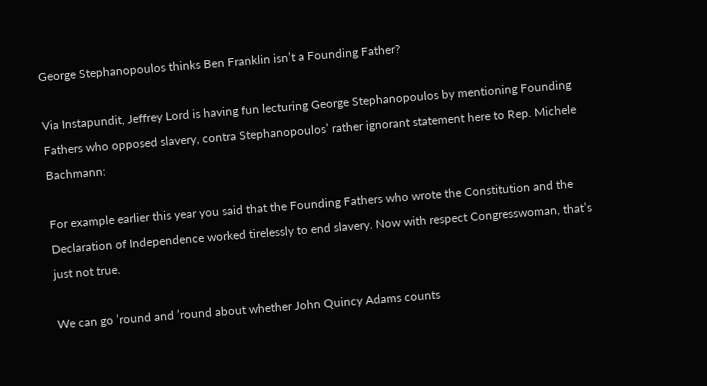George Stephanopoulos thinks Ben Franklin isn’t a Founding Father?

Via Instapundit, Jeffrey Lord is having fun lecturing George Stephanopoulos by mentioning Founding Fathers who opposed slavery, contra Stephanopoulos’ rather ignorant statement here to Rep. Michele Bachmann:

For example earlier this year you said that the Founding Fathers who wrote the Constitution and the Declaration of Independence worked tirelessly to end slavery. Now with respect Congresswoman, that’s just not true.

We can go ’round and ’round about whether John Quincy Adams counts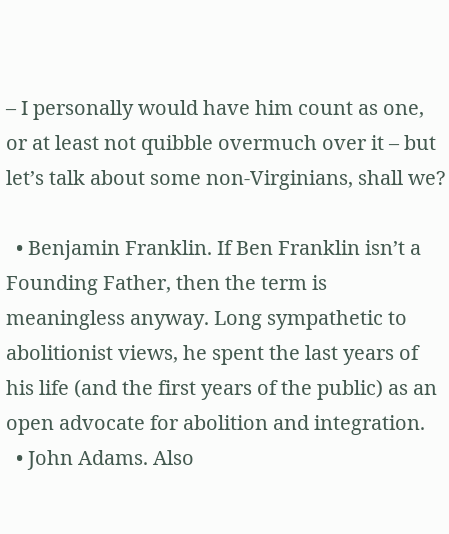– I personally would have him count as one, or at least not quibble overmuch over it – but let’s talk about some non-Virginians, shall we?

  • Benjamin Franklin. If Ben Franklin isn’t a Founding Father, then the term is meaningless anyway. Long sympathetic to abolitionist views, he spent the last years of his life (and the first years of the public) as an open advocate for abolition and integration.
  • John Adams. Also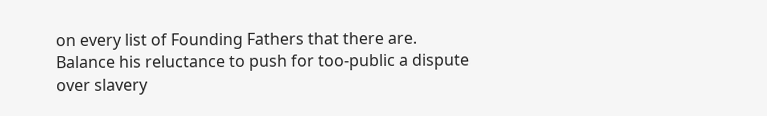on every list of Founding Fathers that there are. Balance his reluctance to push for too-public a dispute over slavery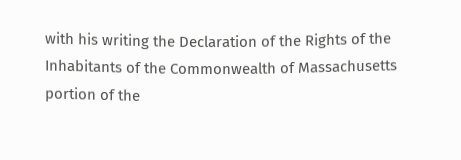with his writing the Declaration of the Rights of the Inhabitants of the Commonwealth of Massachusetts portion of the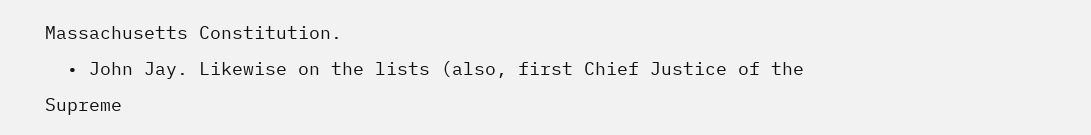Massachusetts Constitution.
  • John Jay. Likewise on the lists (also, first Chief Justice of the Supreme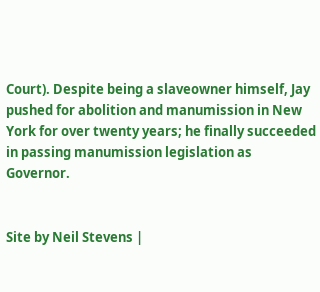Court). Despite being a slaveowner himself, Jay pushed for abolition and manumission in New York for over twenty years; he finally succeeded in passing manumission legislation as Governor.


Site by Neil Stevens |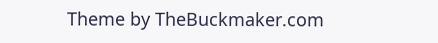Theme by TheBuckmaker.com